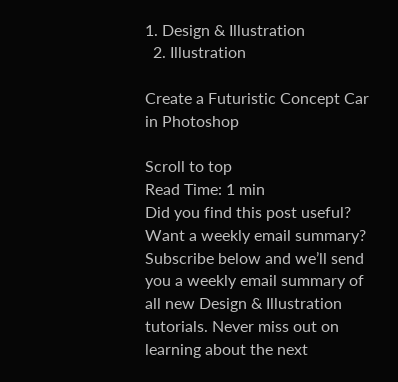1. Design & Illustration
  2. Illustration

Create a Futuristic Concept Car in Photoshop

Scroll to top
Read Time: 1 min
Did you find this post useful?
Want a weekly email summary?
Subscribe below and we’ll send you a weekly email summary of all new Design & Illustration tutorials. Never miss out on learning about the next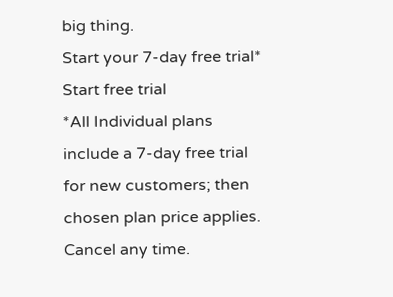big thing.
Start your 7-day free trial*
Start free trial
*All Individual plans include a 7-day free trial for new customers; then chosen plan price applies. Cancel any time.